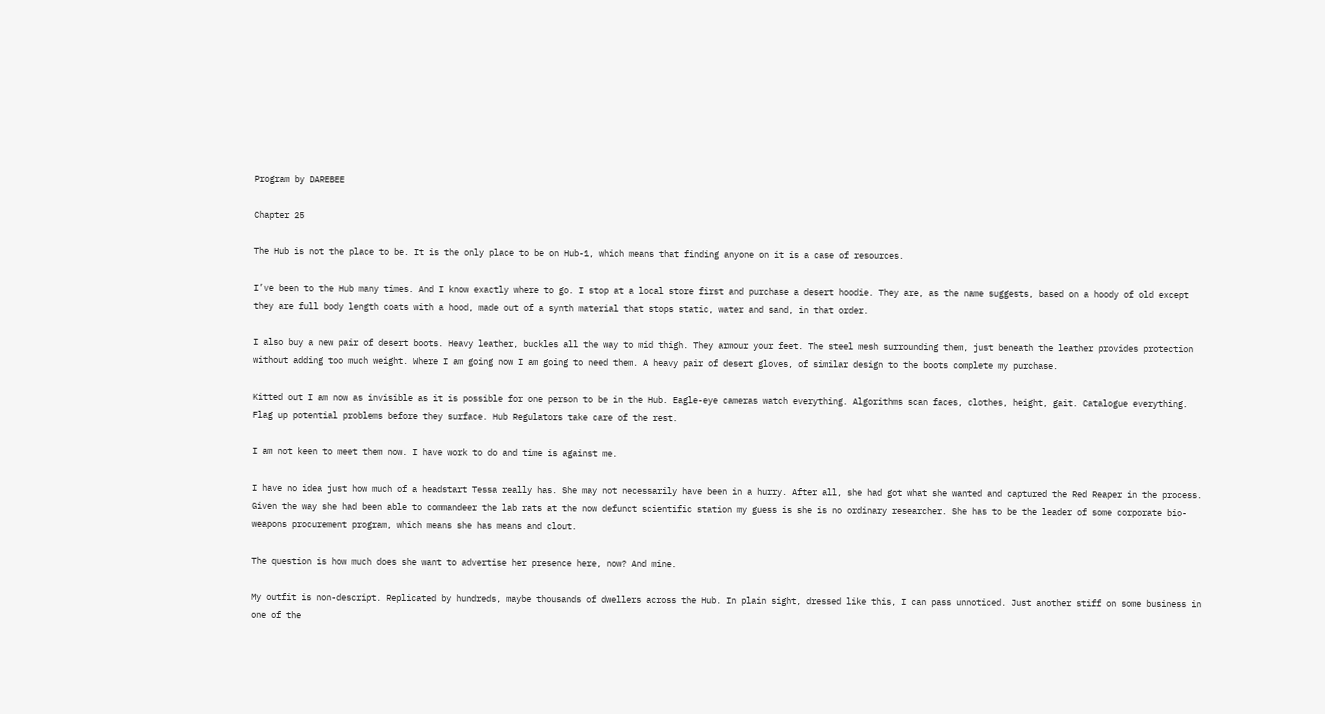Program by DAREBEE

Chapter 25

The Hub is not the place to be. It is the only place to be on Hub-1, which means that finding anyone on it is a case of resources.

I’ve been to the Hub many times. And I know exactly where to go. I stop at a local store first and purchase a desert hoodie. They are, as the name suggests, based on a hoody of old except they are full body length coats with a hood, made out of a synth material that stops static, water and sand, in that order.

I also buy a new pair of desert boots. Heavy leather, buckles all the way to mid thigh. They armour your feet. The steel mesh surrounding them, just beneath the leather provides protection without adding too much weight. Where I am going now I am going to need them. A heavy pair of desert gloves, of similar design to the boots complete my purchase.

Kitted out I am now as invisible as it is possible for one person to be in the Hub. Eagle-eye cameras watch everything. Algorithms scan faces, clothes, height, gait. Catalogue everything. Flag up potential problems before they surface. Hub Regulators take care of the rest.

I am not keen to meet them now. I have work to do and time is against me.

I have no idea just how much of a headstart Tessa really has. She may not necessarily have been in a hurry. After all, she had got what she wanted and captured the Red Reaper in the process. Given the way she had been able to commandeer the lab rats at the now defunct scientific station my guess is she is no ordinary researcher. She has to be the leader of some corporate bio-weapons procurement program, which means she has means and clout.

The question is how much does she want to advertise her presence here, now? And mine.

My outfit is non-descript. Replicated by hundreds, maybe thousands of dwellers across the Hub. In plain sight, dressed like this, I can pass unnoticed. Just another stiff on some business in one of the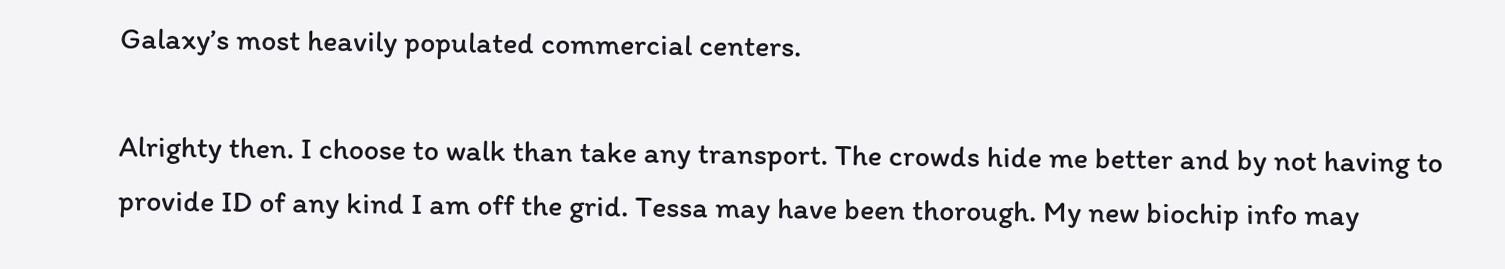Galaxy’s most heavily populated commercial centers.

Alrighty then. I choose to walk than take any transport. The crowds hide me better and by not having to provide ID of any kind I am off the grid. Tessa may have been thorough. My new biochip info may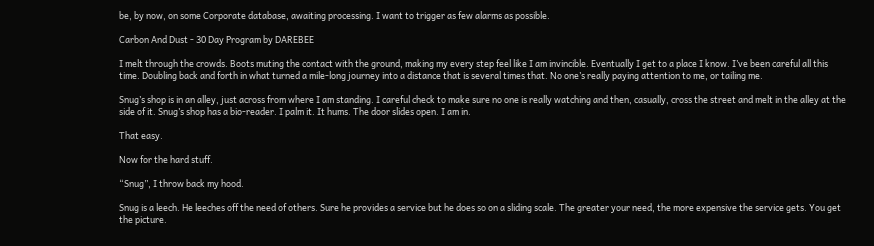be, by now, on some Corporate database, awaiting processing. I want to trigger as few alarms as possible.

Carbon And Dust - 30 Day Program by DAREBEE

I melt through the crowds. Boots muting the contact with the ground, making my every step feel like I am invincible. Eventually I get to a place I know. I’ve been careful all this time. Doubling back and forth in what turned a mile-long journey into a distance that is several times that. No one’s really paying attention to me, or tailing me.

Snug’s shop is in an alley, just across from where I am standing. I careful check to make sure no one is really watching and then, casually, cross the street and melt in the alley at the side of it. Snug’s shop has a bio-reader. I palm it. It hums. The door slides open. I am in.

That easy.

Now for the hard stuff.

“Snug”, I throw back my hood.

Snug is a leech. He leeches off the need of others. Sure he provides a service but he does so on a sliding scale. The greater your need, the more expensive the service gets. You get the picture.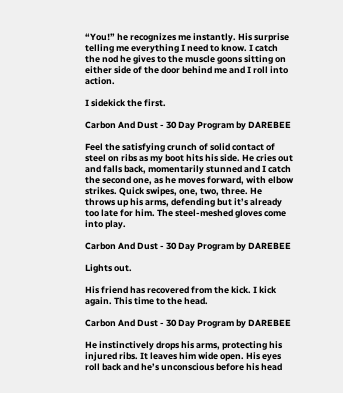“You!” he recognizes me instantly. His surprise telling me everything I need to know. I catch the nod he gives to the muscle goons sitting on either side of the door behind me and I roll into action.

I sidekick the first.

Carbon And Dust - 30 Day Program by DAREBEE

Feel the satisfying crunch of solid contact of steel on ribs as my boot hits his side. He cries out and falls back, momentarily stunned and I catch the second one, as he moves forward, with elbow strikes. Quick swipes, one, two, three. He throws up his arms, defending but it’s already too late for him. The steel-meshed gloves come into play.

Carbon And Dust - 30 Day Program by DAREBEE

Lights out.

His friend has recovered from the kick. I kick again. This time to the head.

Carbon And Dust - 30 Day Program by DAREBEE

He instinctively drops his arms, protecting his injured ribs. It leaves him wide open. His eyes roll back and he’s unconscious before his head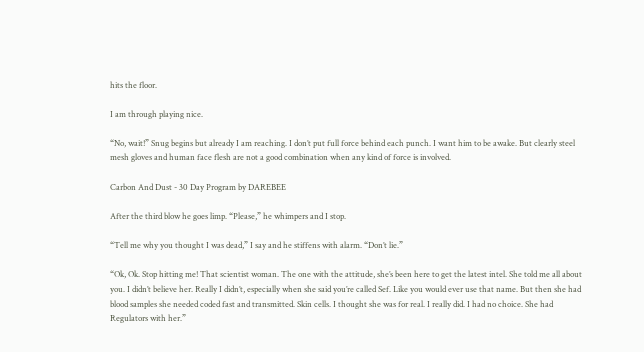hits the floor.

I am through playing nice.

“No, wait!” Snug begins but already I am reaching. I don’t put full force behind each punch. I want him to be awake. But clearly steel mesh gloves and human face flesh are not a good combination when any kind of force is involved.

Carbon And Dust - 30 Day Program by DAREBEE

After the third blow he goes limp. “Please,” he whimpers and I stop.

“Tell me why you thought I was dead,” I say and he stiffens with alarm. “Don’t lie.”

“Ok, Ok. Stop hitting me! That scientist woman. The one with the attitude, she’s been here to get the latest intel. She told me all about you. I didn’t believe her. Really I didn’t, especially when she said you’re called Sef. Like you would ever use that name. But then she had blood samples she needed coded fast and transmitted. Skin cells. I thought she was for real. I really did. I had no choice. She had Regulators with her.”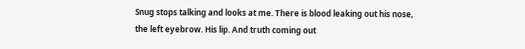Snug stops talking and looks at me. There is blood leaking out his nose, the left eyebrow. His lip. And truth coming out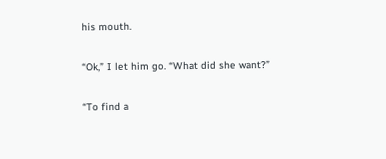his mouth.

“Ok,” I let him go. “What did she want?”

“To find a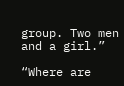group. Two men and a girl.”

“Where are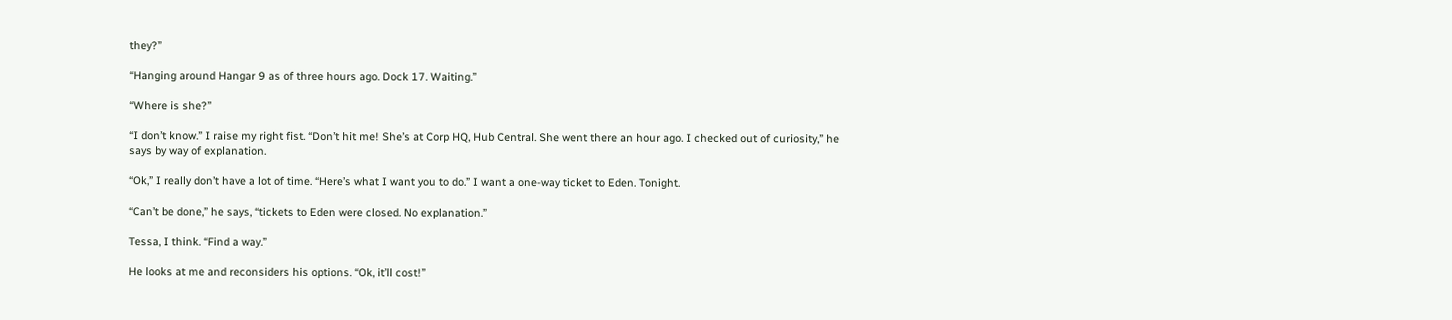they?”

“Hanging around Hangar 9 as of three hours ago. Dock 17. Waiting.”

“Where is she?”

“I don’t know.” I raise my right fist. “Don’t hit me! She’s at Corp HQ, Hub Central. She went there an hour ago. I checked out of curiosity,” he says by way of explanation.

“Ok,” I really don’t have a lot of time. “Here’s what I want you to do.” I want a one-way ticket to Eden. Tonight.

“Can’t be done,” he says, “tickets to Eden were closed. No explanation.”

Tessa, I think. “Find a way.”

He looks at me and reconsiders his options. “Ok, it’ll cost!”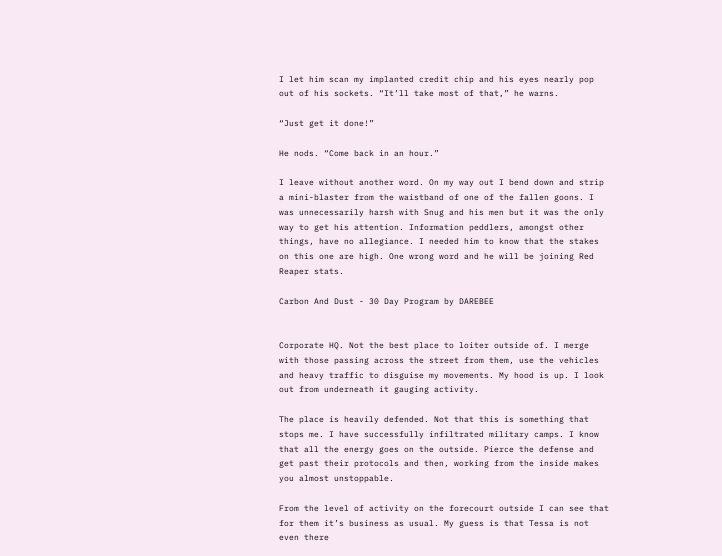I let him scan my implanted credit chip and his eyes nearly pop out of his sockets. “It’ll take most of that,” he warns.

“Just get it done!”

He nods. “Come back in an hour.”

I leave without another word. On my way out I bend down and strip a mini-blaster from the waistband of one of the fallen goons. I was unnecessarily harsh with Snug and his men but it was the only way to get his attention. Information peddlers, amongst other things, have no allegiance. I needed him to know that the stakes on this one are high. One wrong word and he will be joining Red Reaper stats.

Carbon And Dust - 30 Day Program by DAREBEE


Corporate HQ. Not the best place to loiter outside of. I merge with those passing across the street from them, use the vehicles and heavy traffic to disguise my movements. My hood is up. I look out from underneath it gauging activity.

The place is heavily defended. Not that this is something that stops me. I have successfully infiltrated military camps. I know that all the energy goes on the outside. Pierce the defense and get past their protocols and then, working from the inside makes you almost unstoppable.

From the level of activity on the forecourt outside I can see that for them it’s business as usual. My guess is that Tessa is not even there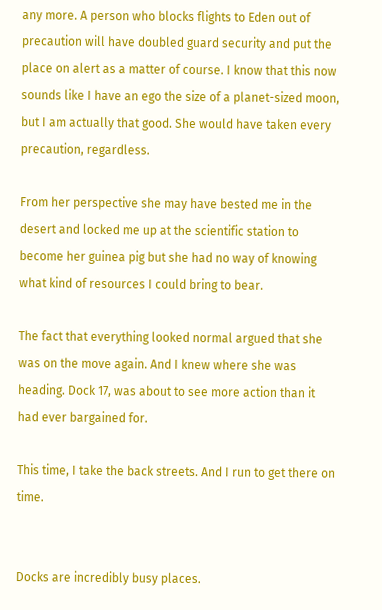any more. A person who blocks flights to Eden out of precaution will have doubled guard security and put the place on alert as a matter of course. I know that this now sounds like I have an ego the size of a planet-sized moon, but I am actually that good. She would have taken every precaution, regardless.

From her perspective she may have bested me in the desert and locked me up at the scientific station to become her guinea pig but she had no way of knowing what kind of resources I could bring to bear.

The fact that everything looked normal argued that she was on the move again. And I knew where she was heading. Dock 17, was about to see more action than it had ever bargained for.

This time, I take the back streets. And I run to get there on time.


Docks are incredibly busy places.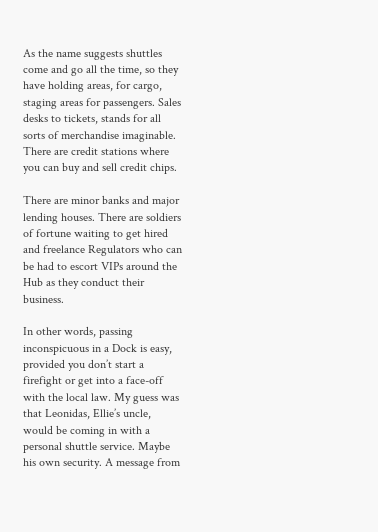As the name suggests shuttles come and go all the time, so they have holding areas, for cargo, staging areas for passengers. Sales desks to tickets, stands for all sorts of merchandise imaginable. There are credit stations where you can buy and sell credit chips.

There are minor banks and major lending houses. There are soldiers of fortune waiting to get hired and freelance Regulators who can be had to escort VIPs around the Hub as they conduct their business.

In other words, passing inconspicuous in a Dock is easy, provided you don’t start a firefight or get into a face-off with the local law. My guess was that Leonidas, Ellie’s uncle, would be coming in with a personal shuttle service. Maybe his own security. A message from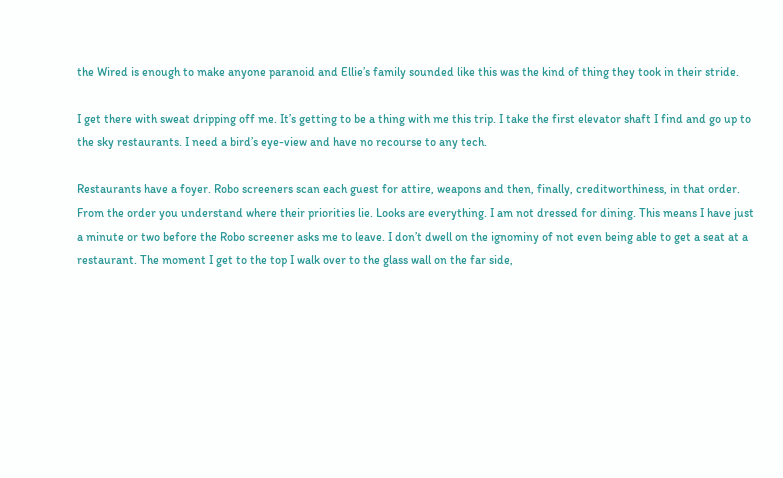the Wired is enough to make anyone paranoid and Ellie’s family sounded like this was the kind of thing they took in their stride.

I get there with sweat dripping off me. It’s getting to be a thing with me this trip. I take the first elevator shaft I find and go up to the sky restaurants. I need a bird’s eye-view and have no recourse to any tech.

Restaurants have a foyer. Robo screeners scan each guest for attire, weapons and then, finally, creditworthiness, in that order. From the order you understand where their priorities lie. Looks are everything. I am not dressed for dining. This means I have just a minute or two before the Robo screener asks me to leave. I don’t dwell on the ignominy of not even being able to get a seat at a restaurant. The moment I get to the top I walk over to the glass wall on the far side,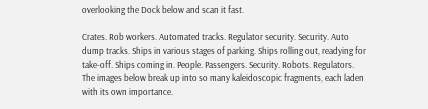overlooking the Dock below and scan it fast.

Crates. Rob workers. Automated tracks. Regulator security. Security. Auto dump tracks. Ships in various stages of parking. Ships rolling out, readying for take-off. Ships coming in. People. Passengers. Security. Robots. Regulators. The images below break up into so many kaleidoscopic fragments, each laden with its own importance.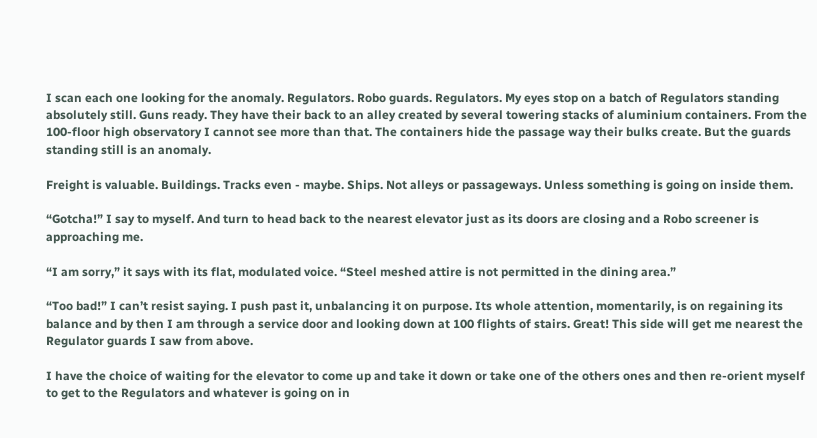I scan each one looking for the anomaly. Regulators. Robo guards. Regulators. My eyes stop on a batch of Regulators standing absolutely still. Guns ready. They have their back to an alley created by several towering stacks of aluminium containers. From the 100-floor high observatory I cannot see more than that. The containers hide the passage way their bulks create. But the guards standing still is an anomaly.

Freight is valuable. Buildings. Tracks even - maybe. Ships. Not alleys or passageways. Unless something is going on inside them.

“Gotcha!” I say to myself. And turn to head back to the nearest elevator just as its doors are closing and a Robo screener is approaching me.

“I am sorry,” it says with its flat, modulated voice. “Steel meshed attire is not permitted in the dining area.”

“Too bad!” I can’t resist saying. I push past it, unbalancing it on purpose. Its whole attention, momentarily, is on regaining its balance and by then I am through a service door and looking down at 100 flights of stairs. Great! This side will get me nearest the Regulator guards I saw from above.

I have the choice of waiting for the elevator to come up and take it down or take one of the others ones and then re-orient myself to get to the Regulators and whatever is going on in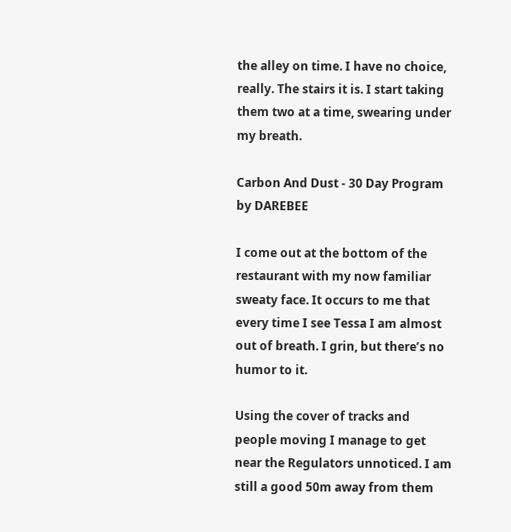the alley on time. I have no choice, really. The stairs it is. I start taking them two at a time, swearing under my breath.

Carbon And Dust - 30 Day Program by DAREBEE

I come out at the bottom of the restaurant with my now familiar sweaty face. It occurs to me that every time I see Tessa I am almost out of breath. I grin, but there’s no humor to it.

Using the cover of tracks and people moving I manage to get near the Regulators unnoticed. I am still a good 50m away from them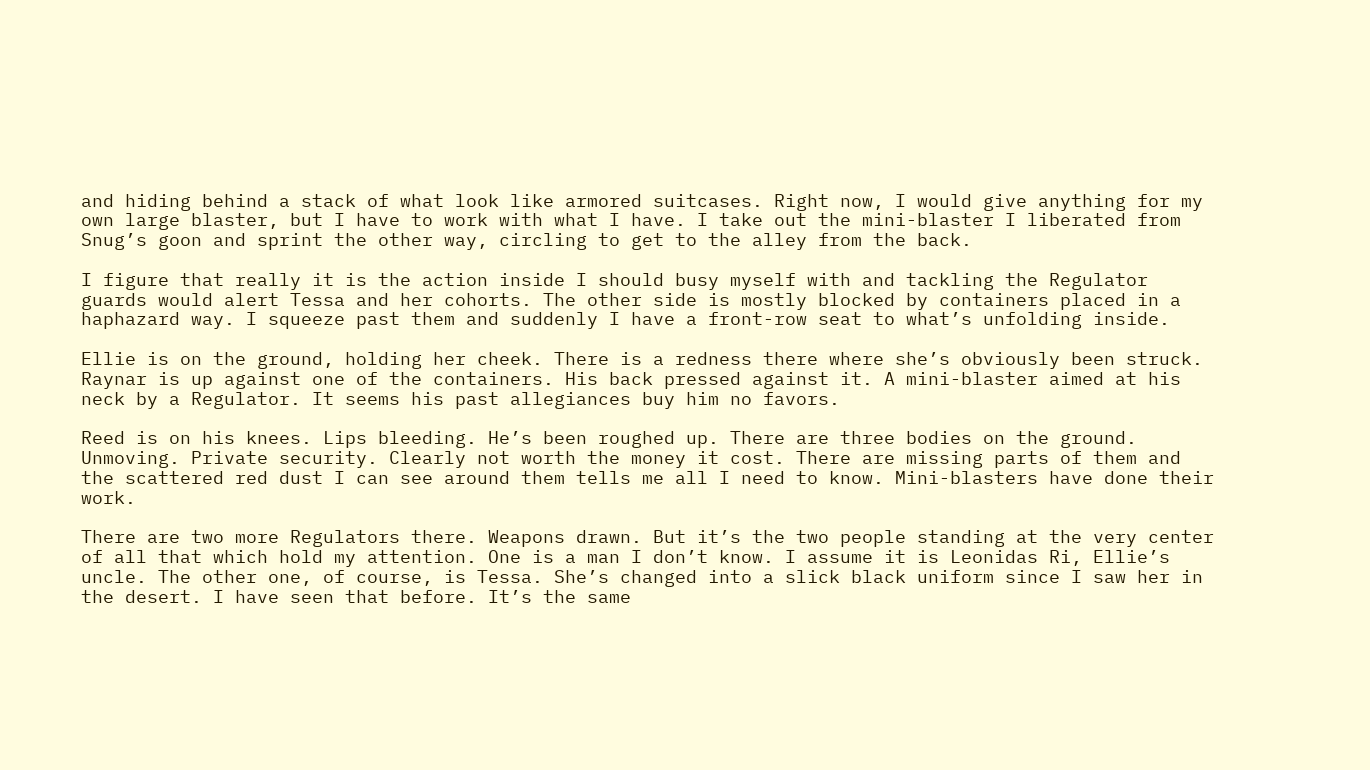and hiding behind a stack of what look like armored suitcases. Right now, I would give anything for my own large blaster, but I have to work with what I have. I take out the mini-blaster I liberated from Snug’s goon and sprint the other way, circling to get to the alley from the back.

I figure that really it is the action inside I should busy myself with and tackling the Regulator guards would alert Tessa and her cohorts. The other side is mostly blocked by containers placed in a haphazard way. I squeeze past them and suddenly I have a front-row seat to what’s unfolding inside.

Ellie is on the ground, holding her cheek. There is a redness there where she’s obviously been struck. Raynar is up against one of the containers. His back pressed against it. A mini-blaster aimed at his neck by a Regulator. It seems his past allegiances buy him no favors.

Reed is on his knees. Lips bleeding. He’s been roughed up. There are three bodies on the ground. Unmoving. Private security. Clearly not worth the money it cost. There are missing parts of them and the scattered red dust I can see around them tells me all I need to know. Mini-blasters have done their work.

There are two more Regulators there. Weapons drawn. But it’s the two people standing at the very center of all that which hold my attention. One is a man I don’t know. I assume it is Leonidas Ri, Ellie’s uncle. The other one, of course, is Tessa. She’s changed into a slick black uniform since I saw her in the desert. I have seen that before. It’s the same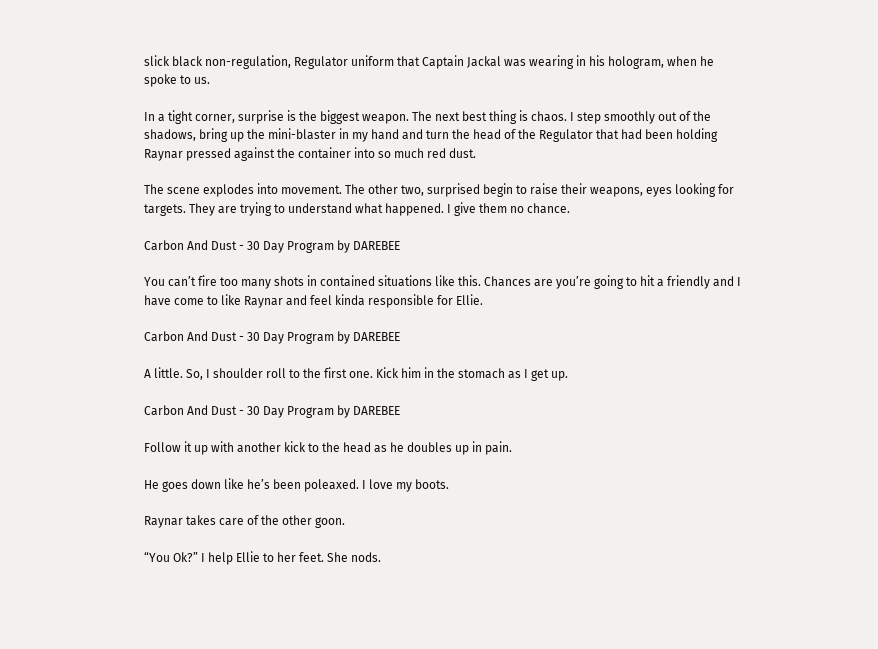slick black non-regulation, Regulator uniform that Captain Jackal was wearing in his hologram, when he spoke to us.

In a tight corner, surprise is the biggest weapon. The next best thing is chaos. I step smoothly out of the shadows, bring up the mini-blaster in my hand and turn the head of the Regulator that had been holding Raynar pressed against the container into so much red dust.

The scene explodes into movement. The other two, surprised begin to raise their weapons, eyes looking for targets. They are trying to understand what happened. I give them no chance.

Carbon And Dust - 30 Day Program by DAREBEE

You can’t fire too many shots in contained situations like this. Chances are you’re going to hit a friendly and I have come to like Raynar and feel kinda responsible for Ellie.

Carbon And Dust - 30 Day Program by DAREBEE

A little. So, I shoulder roll to the first one. Kick him in the stomach as I get up.

Carbon And Dust - 30 Day Program by DAREBEE

Follow it up with another kick to the head as he doubles up in pain.

He goes down like he’s been poleaxed. I love my boots.

Raynar takes care of the other goon.

“You Ok?” I help Ellie to her feet. She nods.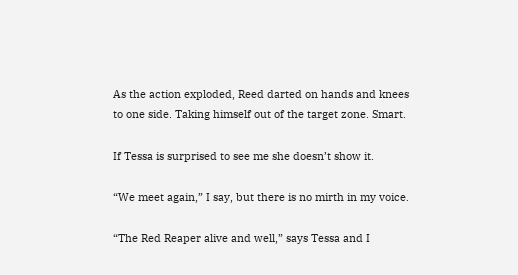As the action exploded, Reed darted on hands and knees to one side. Taking himself out of the target zone. Smart.

If Tessa is surprised to see me she doesn’t show it.

“We meet again,” I say, but there is no mirth in my voice.

“The Red Reaper alive and well,” says Tessa and I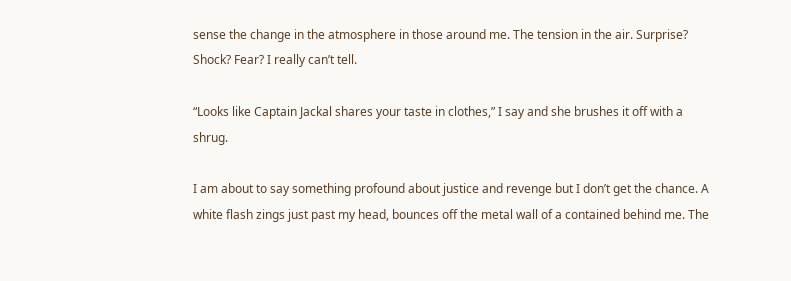sense the change in the atmosphere in those around me. The tension in the air. Surprise? Shock? Fear? I really can’t tell.

“Looks like Captain Jackal shares your taste in clothes,” I say and she brushes it off with a shrug.

I am about to say something profound about justice and revenge but I don’t get the chance. A white flash zings just past my head, bounces off the metal wall of a contained behind me. The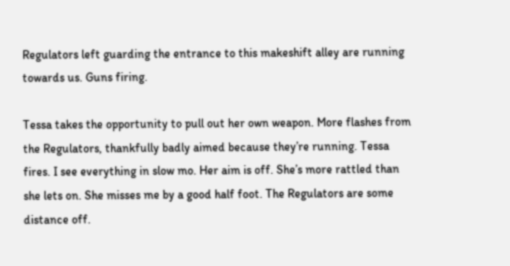Regulators left guarding the entrance to this makeshift alley are running towards us. Guns firing.

Tessa takes the opportunity to pull out her own weapon. More flashes from the Regulators, thankfully badly aimed because they’re running. Tessa fires. I see everything in slow mo. Her aim is off. She’s more rattled than she lets on. She misses me by a good half foot. The Regulators are some distance off.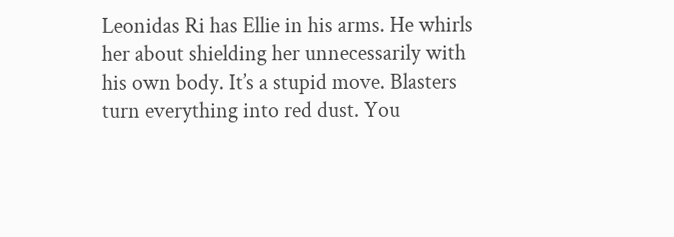Leonidas Ri has Ellie in his arms. He whirls her about shielding her unnecessarily with his own body. It’s a stupid move. Blasters turn everything into red dust. You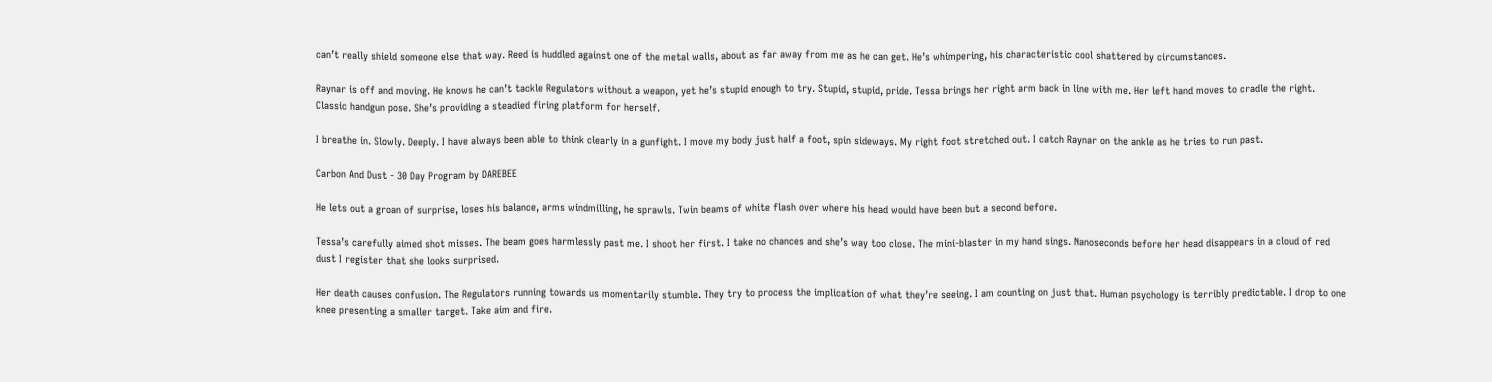can’t really shield someone else that way. Reed is huddled against one of the metal walls, about as far away from me as he can get. He’s whimpering, his characteristic cool shattered by circumstances.

Raynar is off and moving. He knows he can’t tackle Regulators without a weapon, yet he’s stupid enough to try. Stupid, stupid, pride. Tessa brings her right arm back in line with me. Her left hand moves to cradle the right. Classic handgun pose. She’s providing a steadied firing platform for herself.

I breathe in. Slowly. Deeply. I have always been able to think clearly in a gunfight. I move my body just half a foot, spin sideways. My right foot stretched out. I catch Raynar on the ankle as he tries to run past.

Carbon And Dust - 30 Day Program by DAREBEE

He lets out a groan of surprise, loses his balance, arms windmilling, he sprawls. Twin beams of white flash over where his head would have been but a second before.

Tessa’s carefully aimed shot misses. The beam goes harmlessly past me. I shoot her first. I take no chances and she’s way too close. The mini-blaster in my hand sings. Nanoseconds before her head disappears in a cloud of red dust I register that she looks surprised.

Her death causes confusion. The Regulators running towards us momentarily stumble. They try to process the implication of what they’re seeing. I am counting on just that. Human psychology is terribly predictable. I drop to one knee presenting a smaller target. Take aim and fire.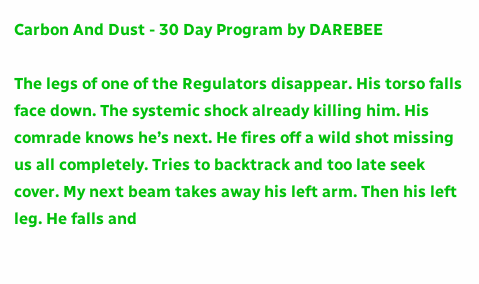Carbon And Dust - 30 Day Program by DAREBEE

The legs of one of the Regulators disappear. His torso falls face down. The systemic shock already killing him. His comrade knows he’s next. He fires off a wild shot missing us all completely. Tries to backtrack and too late seek cover. My next beam takes away his left arm. Then his left leg. He falls and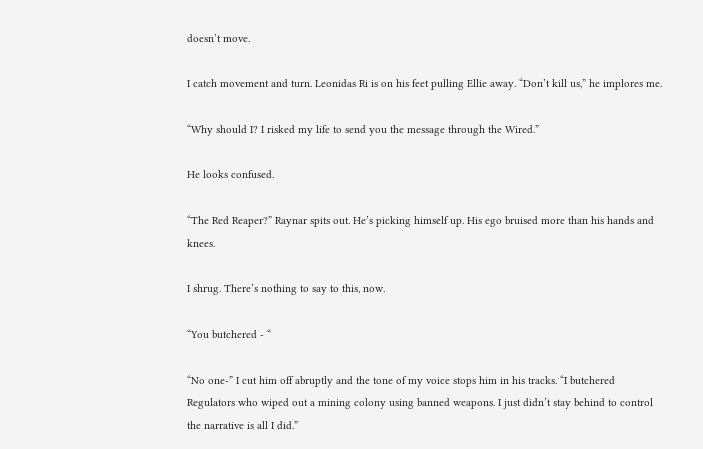doesn’t move.

I catch movement and turn. Leonidas Ri is on his feet pulling Ellie away. “Don’t kill us,” he implores me.

“Why should I? I risked my life to send you the message through the Wired.”

He looks confused.

“The Red Reaper?” Raynar spits out. He’s picking himself up. His ego bruised more than his hands and knees.

I shrug. There’s nothing to say to this, now.

“You butchered - “

“No one-” I cut him off abruptly and the tone of my voice stops him in his tracks. “I butchered Regulators who wiped out a mining colony using banned weapons. I just didn’t stay behind to control the narrative is all I did.”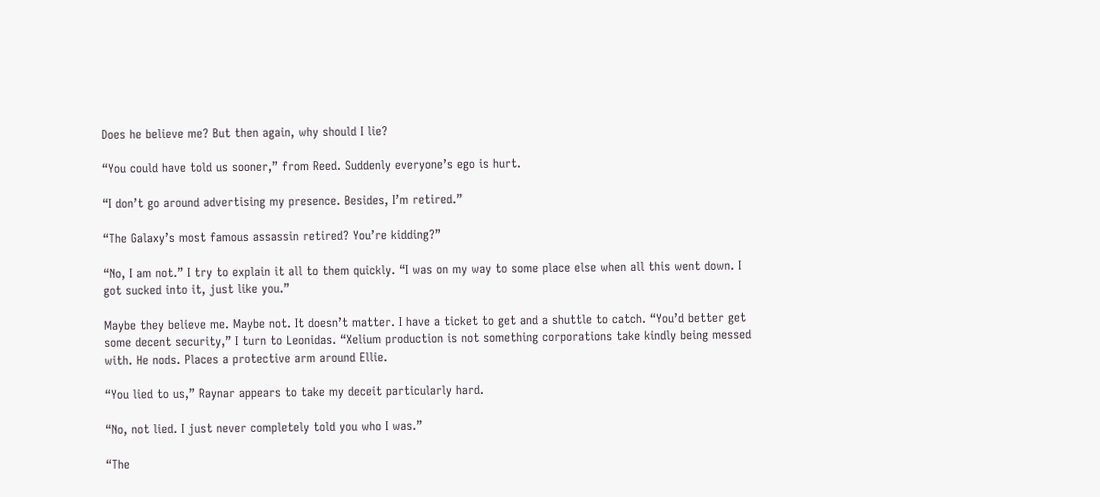Does he believe me? But then again, why should I lie?

“You could have told us sooner,” from Reed. Suddenly everyone’s ego is hurt.

“I don’t go around advertising my presence. Besides, I’m retired.”

“The Galaxy’s most famous assassin retired? You’re kidding?”

“No, I am not.” I try to explain it all to them quickly. “I was on my way to some place else when all this went down. I got sucked into it, just like you.”

Maybe they believe me. Maybe not. It doesn’t matter. I have a ticket to get and a shuttle to catch. “You’d better get some decent security,” I turn to Leonidas. “Xelium production is not something corporations take kindly being messed with. He nods. Places a protective arm around Ellie.

“You lied to us,” Raynar appears to take my deceit particularly hard.

“No, not lied. I just never completely told you who I was.”

“The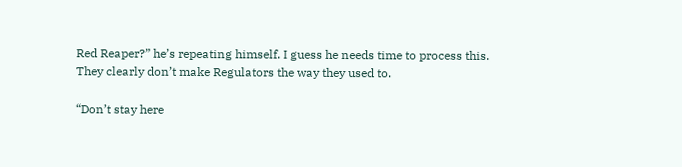Red Reaper?” he’s repeating himself. I guess he needs time to process this. They clearly don’t make Regulators the way they used to.

“Don’t stay here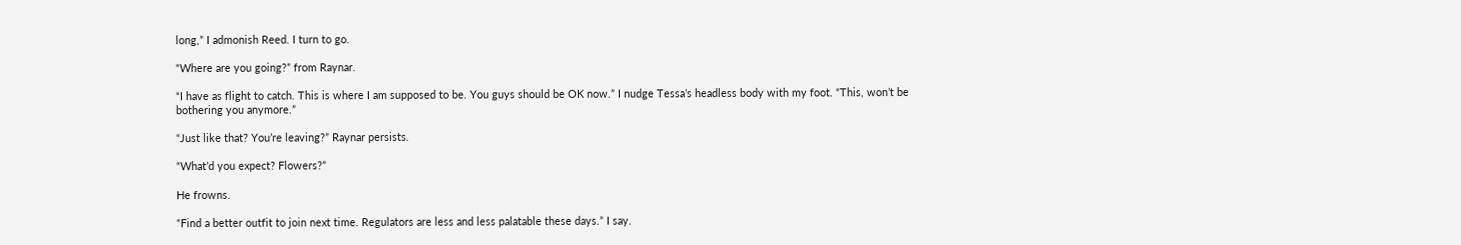long,” I admonish Reed. I turn to go.

“Where are you going?” from Raynar.

“I have as flight to catch. This is where I am supposed to be. You guys should be OK now.” I nudge Tessa’s headless body with my foot. “This, won’t be bothering you anymore.”

“Just like that? You’re leaving?” Raynar persists.

“What’d you expect? Flowers?”

He frowns.

“Find a better outfit to join next time. Regulators are less and less palatable these days.” I say.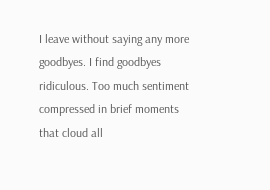I leave without saying any more goodbyes. I find goodbyes ridiculous. Too much sentiment compressed in brief moments that cloud all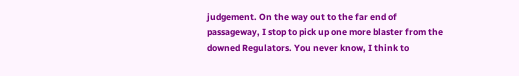judgement. On the way out to the far end of passageway, I stop to pick up one more blaster from the downed Regulators. You never know, I think to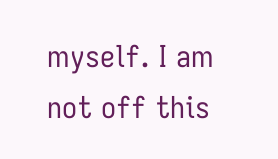myself. I am not off this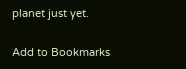planet just yet.

Add to Bookmarks